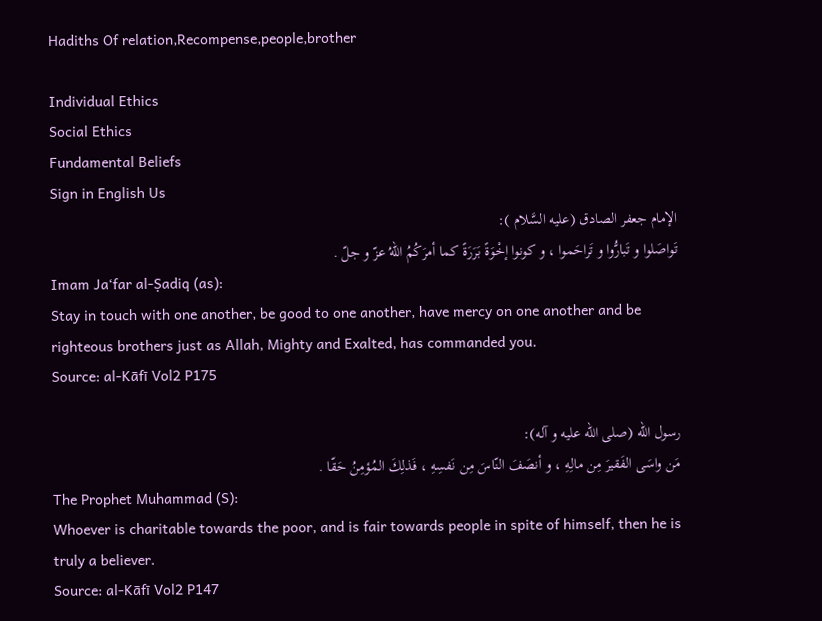Hadiths Of relation,Recompense,people,brother

Individual Ethics
Social Ethics
Fundamental Beliefs
Sign in English Us
الإمام جعفر الصادق (عليه السَّلام ):
تَواصَلوا و تَبارُّوا و تَراحَموا ، و كونوا إخْوَةً بَرَرَةً كما أمرَكُمُ اللّهُ عزّ و جلّ .
Imam Ja‘far al-Ṣadiq (as):
Stay in touch with one another, be good to one another, have mercy on one another and be righteous brothers just as Allah, Mighty and Exalted, has commanded you.
Source: al-Kāfī Vol2 P175

رسول الله (صلی الله علیه و آله):
مَن واسَى الفَقيرَ مِن مالِهِ ، و أنصَفَ النّاسَ مِن نَفسِهِ ، فَذلِكَ المُؤمِنُ حَقّا .
The Prophet Muhammad (S):
Whoever is charitable towards the poor, and is fair towards people in spite of himself, then he is truly a believer.
Source: al-Kāfī Vol2 P147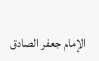الإمام جعفر الصادق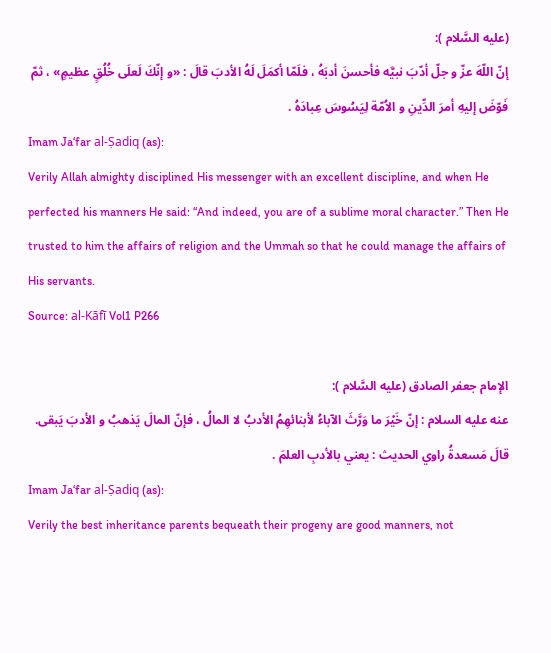(عليه السَّلام ):
إنّ اللّهَ عزّ و جلّ أدّبَ نبيَّه فأحسنَ أدبَهُ ، فلَمّا أكمَلَ لَهُ الأدبَ قالَ : «و إنّكَ لَعلَى خُلُقٍ عظيمٍ» ، ثمّ فَوّضَ إليهِ أمرَ الدِّينِ و الاُمّة لِيَسُوسَ عِبادَهُ .
Imam Ja‘far al-Ṣadiq (as):
Verily Allah almighty disciplined His messenger with an excellent discipline, and when He perfected his manners He said: “And indeed, you are of a sublime moral character.” Then He trusted to him the affairs of religion and the Ummah so that he could manage the affairs of His servants.
Source: al-Kāfī Vol1 P266

الإمام جعفر الصادق (عليه السَّلام ):
عنه عليه السلام : إنّ خَيْرَ ما وَرَّثَ الآباءُ لأبنائهِمُ الأدبُ لا المالُ ، فإنّ المالَ يَذهبُ و الأدبَ يَبقى. قالَ مَسعدةُ راوي الحديث : يعني بالأدبِ العلمَ .
Imam Ja‘far al-Ṣadiq (as):
Verily the best inheritance parents bequeath their progeny are good manners, not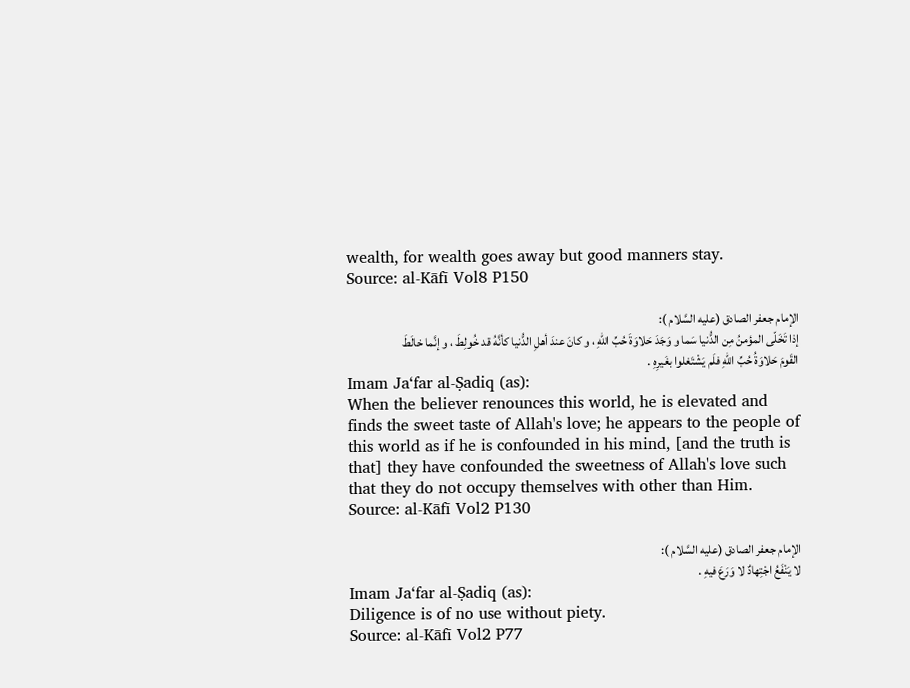wealth, for wealth goes away but good manners stay.
Source: al-Kāfī Vol8 P150

الإمام جعفر الصادق (عليه السَّلام ):
إذا تَخَلّى المؤمنُ مِن الدُّنيا سَما و وَجَدَ حَلاوَةَ حُبِّ اللّهِ ، و كانَ عندَ أهلِ الدُّنيا كأنَّهُ قد خُولِطَ ، و إنَّما خالَطَ القَومَ حَلاوَةُ حُبِّ اللّهِ فلَم يَشْتَغلوا بغَيرِهِ .
Imam Ja‘far al-Ṣadiq (as):
When the believer renounces this world, he is elevated and finds the sweet taste of Allah's love; he appears to the people of this world as if he is confounded in his mind, [and the truth is that] they have confounded the sweetness of Allah's love such that they do not occupy themselves with other than Him.
Source: al-Kāfī Vol2 P130

الإمام جعفر الصادق (عليه السَّلام ):
لا يَنْفَعُ اجْتِهادٌ لا وَرَعَ فيهِ .
Imam Ja‘far al-Ṣadiq (as):
Diligence is of no use without piety.
Source: al-Kāfī Vol2 P77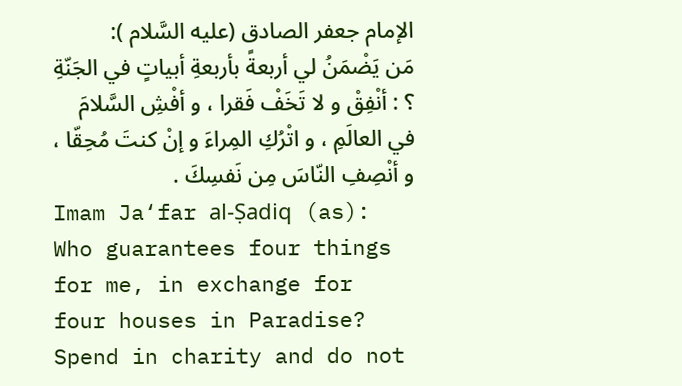الإمام جعفر الصادق (عليه السَّلام ):
مَن يَضْمَنُ لي أربعةً بأربعةِ أبياتٍ في الجَنّةِ ؟ : أنْفِقْ و لا تَخَفْ فَقرا ، و أفْشِ السَّلامَ في العالَمِ ، و اتْرُكِ المِراءَ و إنْ كنتَ مُحِقّا ، و أنْصِفِ النّاسَ مِن نَفسِكَ .
Imam Ja‘far al-Ṣadiq (as):
Who guarantees four things for me, in exchange for four houses in Paradise? Spend in charity and do not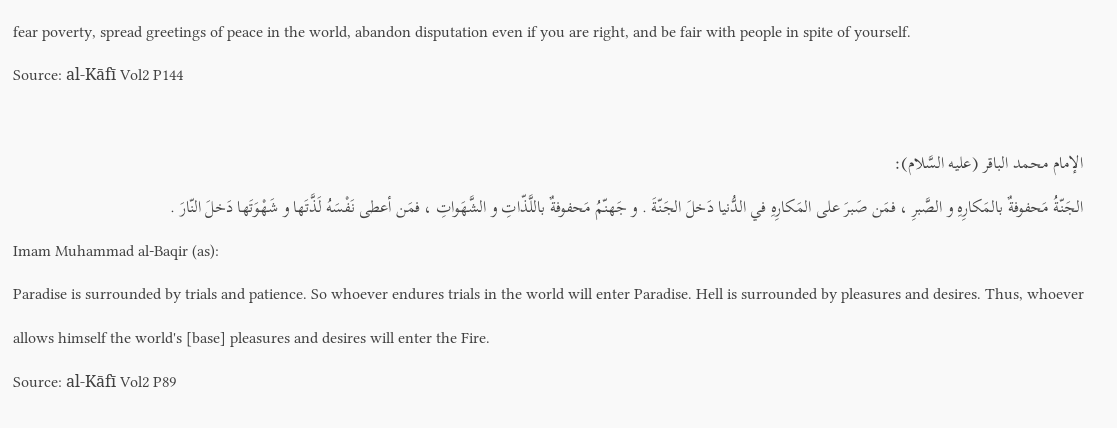fear poverty, spread greetings of peace in the world, abandon disputation even if you are right, and be fair with people in spite of yourself.
Source: al-Kāfī Vol2 P144

الإمام محمد الباقر (عليه السَّلام):
الجَنّةُ مَحفوفةٌ بالمَكارِهِ و الصَّبرِ ، فمَن صَبرَ على المَكارِهِ في الدُّنيا دَخلَ الجَنّةَ . و جَهنّمُ مَحفوفةٌ باللَّذّاتِ و الشَّهَواتِ ، فمَن أعطى نَفْسَهُ لَذَّتَها و شَهْوَتَها دَخلَ النّارَ .
Imam Muhammad al-Baqir (as):
Paradise is surrounded by trials and patience. So whoever endures trials in the world will enter Paradise. Hell is surrounded by pleasures and desires. Thus, whoever allows himself the world's [base] pleasures and desires will enter the Fire.
Source: al-Kāfī Vol2 P89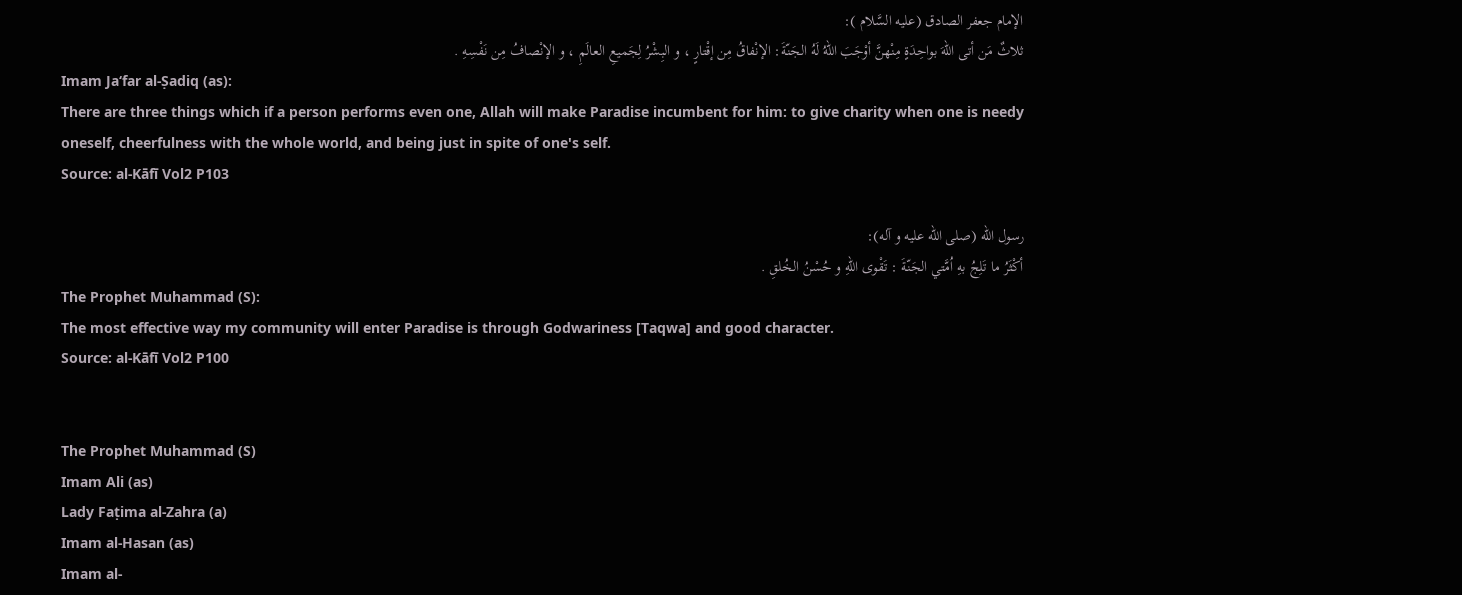الإمام جعفر الصادق (عليه السَّلام ):
ثلاثٌ مَن أتى اللّهَ بواحِدَةٍ مِنْهنَّ أوْجَبَ اللّهُ لَهُ الجَنّةَ: الإنْفاقُ مِن إقْتارٍ ، و البِشْرُ لِجَميعِ العالَمِ ، و الإنْصافُ مِن نَفْسِهِ .
Imam Ja‘far al-Ṣadiq (as):
There are three things which if a person performs even one, Allah will make Paradise incumbent for him: to give charity when one is needy oneself, cheerfulness with the whole world, and being just in spite of one's self.
Source: al-Kāfī Vol2 P103

رسول الله (صلی الله علیه و آله):
أكْثَرُ ما تَلِجُ بهِ اُمَّتي الجَنّةَ : تَقْوى اللّهِ و حُسْنُ الخُلقِ .
The Prophet Muhammad (S):
The most effective way my community will enter Paradise is through Godwariness [Taqwa] and good character.
Source: al-Kāfī Vol2 P100


The Prophet Muhammad (S)
Imam Ali (as)
Lady Faṭima al-Zahra (a)
Imam al-Hasan (as)
Imam al-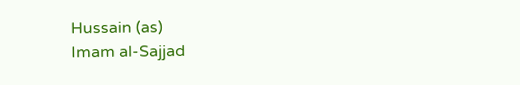Hussain (as)
Imam al-Sajjad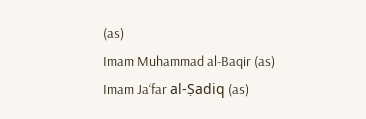(as)
Imam Muhammad al-Baqir (as)
Imam Ja‘far al-Ṣadiq (as)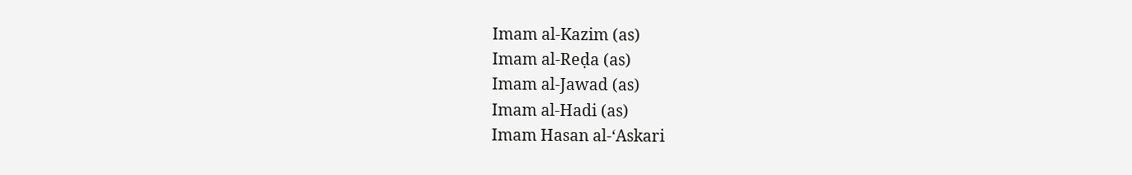Imam al-Kazim (as)
Imam al-Reḍa (as)
Imam al-Jawad (as)
Imam al-Hadi (as)
Imam Hasan al-‘Askari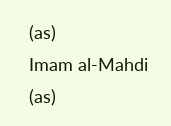(as)
Imam al-Mahdi (as)